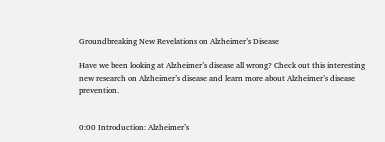Groundbreaking New Revelations on Alzheimer’s Disease

Have we been looking at Alzheimer’s disease all wrong? Check out this interesting new research on Alzheimer’s disease and learn more about Alzheimer’s disease prevention.


0:00 Introduction: Alzheimer’s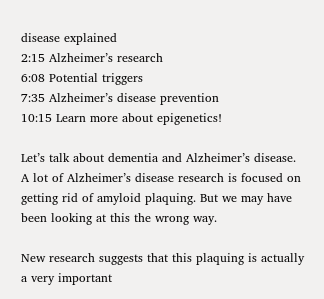disease explained
2:15 Alzheimer’s research
6:08 Potential triggers
7:35 Alzheimer’s disease prevention
10:15 Learn more about epigenetics!

Let’s talk about dementia and Alzheimer’s disease. A lot of Alzheimer’s disease research is focused on getting rid of amyloid plaquing. But we may have been looking at this the wrong way.

New research suggests that this plaquing is actually a very important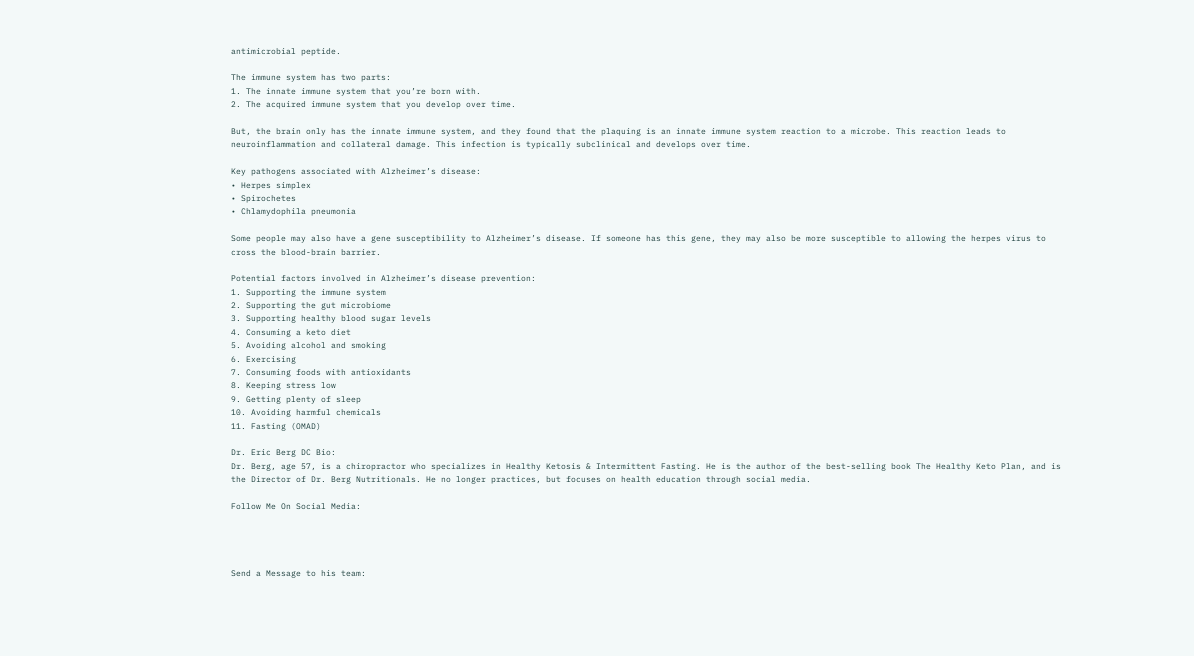antimicrobial peptide.

The immune system has two parts:
1. The innate immune system that you’re born with.
2. The acquired immune system that you develop over time.

But, the brain only has the innate immune system, and they found that the plaquing is an innate immune system reaction to a microbe. This reaction leads to neuroinflammation and collateral damage. This infection is typically subclinical and develops over time.

Key pathogens associated with Alzheimer’s disease:
• Herpes simplex
• Spirochetes
• Chlamydophila pneumonia

Some people may also have a gene susceptibility to Alzheimer’s disease. If someone has this gene, they may also be more susceptible to allowing the herpes virus to cross the blood-brain barrier.

Potential factors involved in Alzheimer’s disease prevention:
1. Supporting the immune system
2. Supporting the gut microbiome
3. Supporting healthy blood sugar levels
4. Consuming a keto diet
5. Avoiding alcohol and smoking
6. Exercising
7. Consuming foods with antioxidants
8. Keeping stress low
9. Getting plenty of sleep
10. Avoiding harmful chemicals
11. Fasting (OMAD)

Dr. Eric Berg DC Bio:
Dr. Berg, age 57, is a chiropractor who specializes in Healthy Ketosis & Intermittent Fasting. He is the author of the best-selling book The Healthy Keto Plan, and is the Director of Dr. Berg Nutritionals. He no longer practices, but focuses on health education through social media.

Follow Me On Social Media:




Send a Message to his team: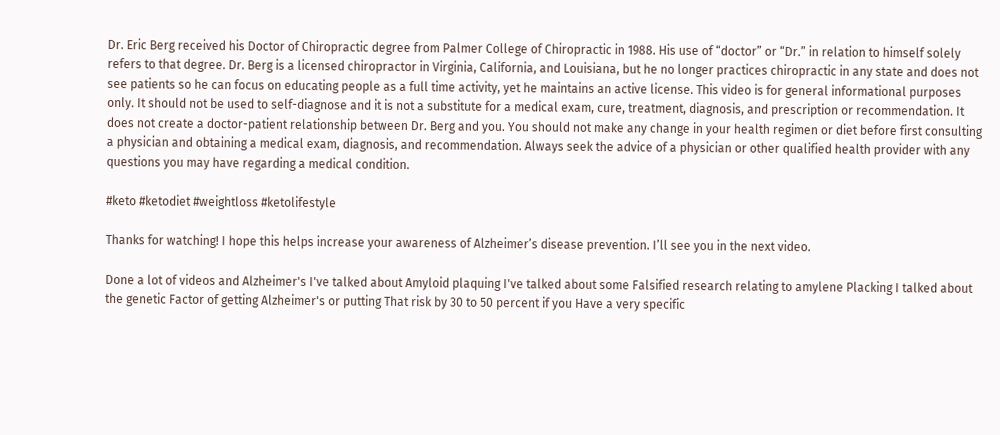Dr. Eric Berg received his Doctor of Chiropractic degree from Palmer College of Chiropractic in 1988. His use of “doctor” or “Dr.” in relation to himself solely refers to that degree. Dr. Berg is a licensed chiropractor in Virginia, California, and Louisiana, but he no longer practices chiropractic in any state and does not see patients so he can focus on educating people as a full time activity, yet he maintains an active license. This video is for general informational purposes only. It should not be used to self-diagnose and it is not a substitute for a medical exam, cure, treatment, diagnosis, and prescription or recommendation. It does not create a doctor-patient relationship between Dr. Berg and you. You should not make any change in your health regimen or diet before first consulting a physician and obtaining a medical exam, diagnosis, and recommendation. Always seek the advice of a physician or other qualified health provider with any questions you may have regarding a medical condition.

#keto #ketodiet #weightloss #ketolifestyle

Thanks for watching! I hope this helps increase your awareness of Alzheimer’s disease prevention. I’ll see you in the next video.

Done a lot of videos and Alzheimer's I've talked about Amyloid plaquing I've talked about some Falsified research relating to amylene Placking I talked about the genetic Factor of getting Alzheimer's or putting That risk by 30 to 50 percent if you Have a very specific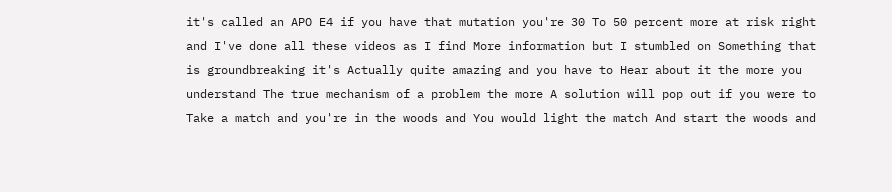it's called an APO E4 if you have that mutation you're 30 To 50 percent more at risk right and I've done all these videos as I find More information but I stumbled on Something that is groundbreaking it's Actually quite amazing and you have to Hear about it the more you understand The true mechanism of a problem the more A solution will pop out if you were to Take a match and you're in the woods and You would light the match And start the woods and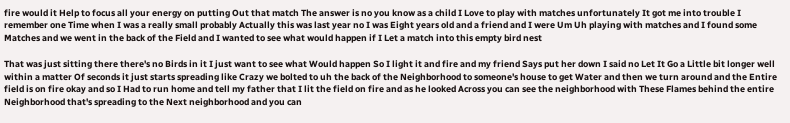fire would it Help to focus all your energy on putting Out that match The answer is no you know as a child I Love to play with matches unfortunately It got me into trouble I remember one Time when I was a really small probably Actually this was last year no I was Eight years old and a friend and I were Um Uh playing with matches and I found some Matches and we went in the back of the Field and I wanted to see what would happen if I Let a match into this empty bird nest

That was just sitting there there's no Birds in it I just want to see what Would happen So I light it and fire and my friend Says put her down I said no Let It Go a Little bit longer well within a matter Of seconds it just starts spreading like Crazy we bolted to uh the back of the Neighborhood to someone's house to get Water and then we turn around and the Entire field is on fire okay and so I Had to run home and tell my father that I lit the field on fire and as he looked Across you can see the neighborhood with These Flames behind the entire Neighborhood that's spreading to the Next neighborhood and you can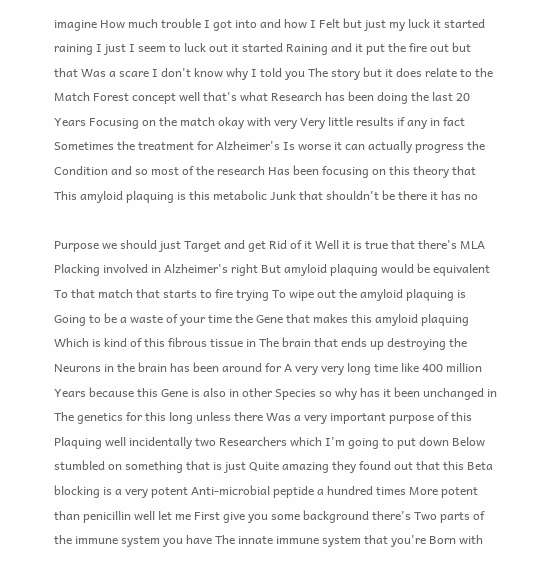imagine How much trouble I got into and how I Felt but just my luck it started raining I just I seem to luck out it started Raining and it put the fire out but that Was a scare I don't know why I told you The story but it does relate to the Match Forest concept well that's what Research has been doing the last 20 Years Focusing on the match okay with very Very little results if any in fact Sometimes the treatment for Alzheimer's Is worse it can actually progress the Condition and so most of the research Has been focusing on this theory that This amyloid plaquing is this metabolic Junk that shouldn't be there it has no

Purpose we should just Target and get Rid of it Well it is true that there's MLA Placking involved in Alzheimer's right But amyloid plaquing would be equivalent To that match that starts to fire trying To wipe out the amyloid plaquing is Going to be a waste of your time the Gene that makes this amyloid plaquing Which is kind of this fibrous tissue in The brain that ends up destroying the Neurons in the brain has been around for A very very long time like 400 million Years because this Gene is also in other Species so why has it been unchanged in The genetics for this long unless there Was a very important purpose of this Plaquing well incidentally two Researchers which I'm going to put down Below stumbled on something that is just Quite amazing they found out that this Beta blocking is a very potent Anti-microbial peptide a hundred times More potent than penicillin well let me First give you some background there's Two parts of the immune system you have The innate immune system that you're Born with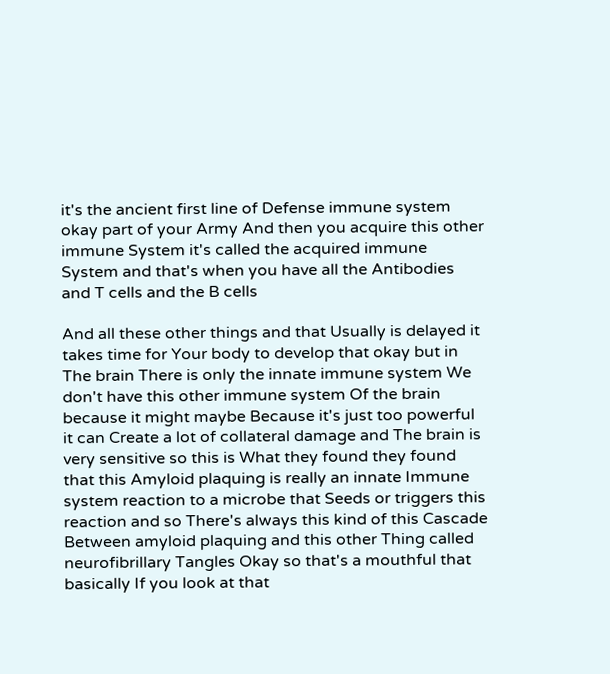it's the ancient first line of Defense immune system okay part of your Army And then you acquire this other immune System it's called the acquired immune System and that's when you have all the Antibodies and T cells and the B cells

And all these other things and that Usually is delayed it takes time for Your body to develop that okay but in The brain There is only the innate immune system We don't have this other immune system Of the brain because it might maybe Because it's just too powerful it can Create a lot of collateral damage and The brain is very sensitive so this is What they found they found that this Amyloid plaquing is really an innate Immune system reaction to a microbe that Seeds or triggers this reaction and so There's always this kind of this Cascade Between amyloid plaquing and this other Thing called neurofibrillary Tangles Okay so that's a mouthful that basically If you look at that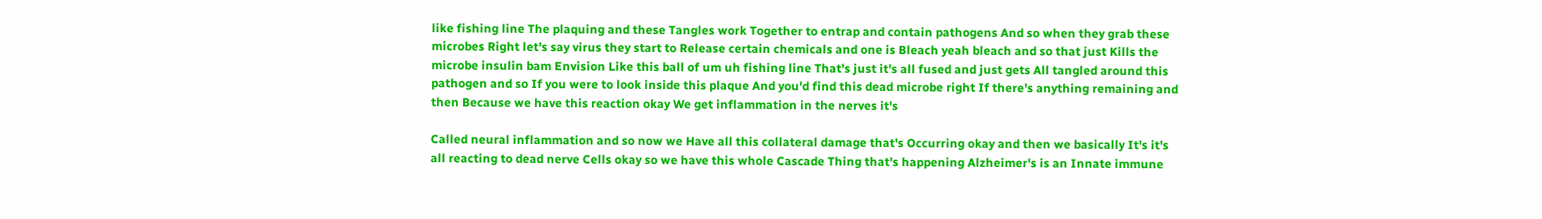like fishing line The plaquing and these Tangles work Together to entrap and contain pathogens And so when they grab these microbes Right let's say virus they start to Release certain chemicals and one is Bleach yeah bleach and so that just Kills the microbe insulin bam Envision Like this ball of um uh fishing line That's just it's all fused and just gets All tangled around this pathogen and so If you were to look inside this plaque And you'd find this dead microbe right If there's anything remaining and then Because we have this reaction okay We get inflammation in the nerves it's

Called neural inflammation and so now we Have all this collateral damage that's Occurring okay and then we basically It's it's all reacting to dead nerve Cells okay so we have this whole Cascade Thing that's happening Alzheimer's is an Innate immune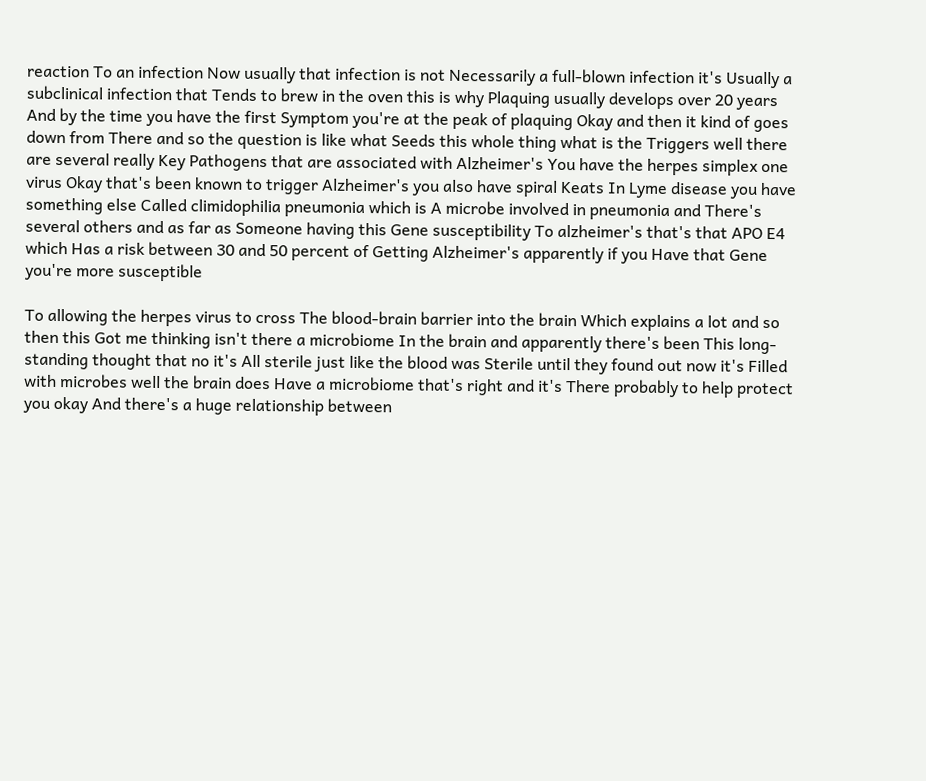reaction To an infection Now usually that infection is not Necessarily a full-blown infection it's Usually a subclinical infection that Tends to brew in the oven this is why Plaquing usually develops over 20 years And by the time you have the first Symptom you're at the peak of plaquing Okay and then it kind of goes down from There and so the question is like what Seeds this whole thing what is the Triggers well there are several really Key Pathogens that are associated with Alzheimer's You have the herpes simplex one virus Okay that's been known to trigger Alzheimer's you also have spiral Keats In Lyme disease you have something else Called climidophilia pneumonia which is A microbe involved in pneumonia and There's several others and as far as Someone having this Gene susceptibility To alzheimer's that's that APO E4 which Has a risk between 30 and 50 percent of Getting Alzheimer's apparently if you Have that Gene you're more susceptible

To allowing the herpes virus to cross The blood-brain barrier into the brain Which explains a lot and so then this Got me thinking isn't there a microbiome In the brain and apparently there's been This long-standing thought that no it's All sterile just like the blood was Sterile until they found out now it's Filled with microbes well the brain does Have a microbiome that's right and it's There probably to help protect you okay And there's a huge relationship between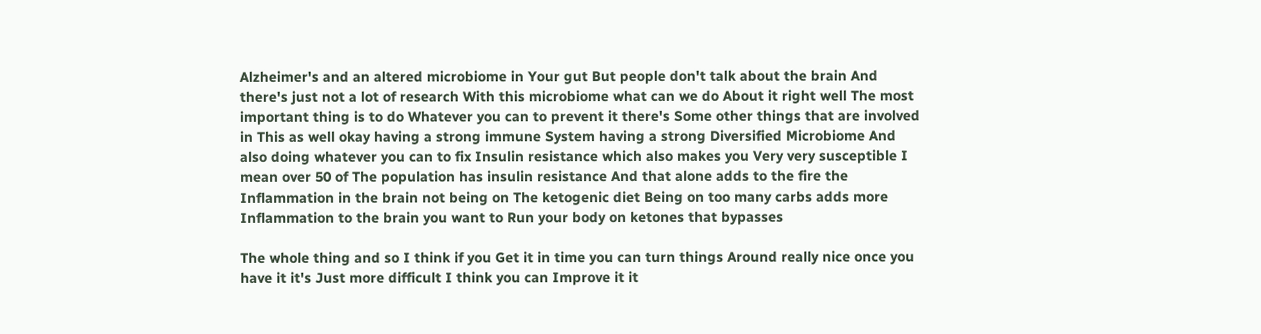Alzheimer's and an altered microbiome in Your gut But people don't talk about the brain And there's just not a lot of research With this microbiome what can we do About it right well The most important thing is to do Whatever you can to prevent it there's Some other things that are involved in This as well okay having a strong immune System having a strong Diversified Microbiome And also doing whatever you can to fix Insulin resistance which also makes you Very very susceptible I mean over 50 of The population has insulin resistance And that alone adds to the fire the Inflammation in the brain not being on The ketogenic diet Being on too many carbs adds more Inflammation to the brain you want to Run your body on ketones that bypasses

The whole thing and so I think if you Get it in time you can turn things Around really nice once you have it it's Just more difficult I think you can Improve it it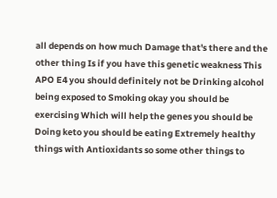all depends on how much Damage that's there and the other thing Is if you have this genetic weakness This APO E4 you should definitely not be Drinking alcohol being exposed to Smoking okay you should be exercising Which will help the genes you should be Doing keto you should be eating Extremely healthy things with Antioxidants so some other things to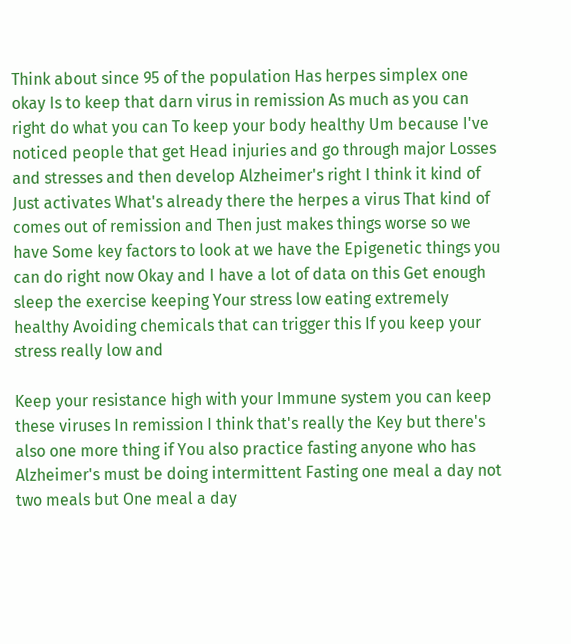Think about since 95 of the population Has herpes simplex one okay Is to keep that darn virus in remission As much as you can right do what you can To keep your body healthy Um because I've noticed people that get Head injuries and go through major Losses and stresses and then develop Alzheimer's right I think it kind of Just activates What's already there the herpes a virus That kind of comes out of remission and Then just makes things worse so we have Some key factors to look at we have the Epigenetic things you can do right now Okay and I have a lot of data on this Get enough sleep the exercise keeping Your stress low eating extremely healthy Avoiding chemicals that can trigger this If you keep your stress really low and

Keep your resistance high with your Immune system you can keep these viruses In remission I think that's really the Key but there's also one more thing if You also practice fasting anyone who has Alzheimer's must be doing intermittent Fasting one meal a day not two meals but One meal a day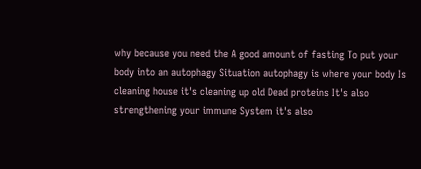why because you need the A good amount of fasting To put your body into an autophagy Situation autophagy is where your body Is cleaning house it's cleaning up old Dead proteins It's also strengthening your immune System it's also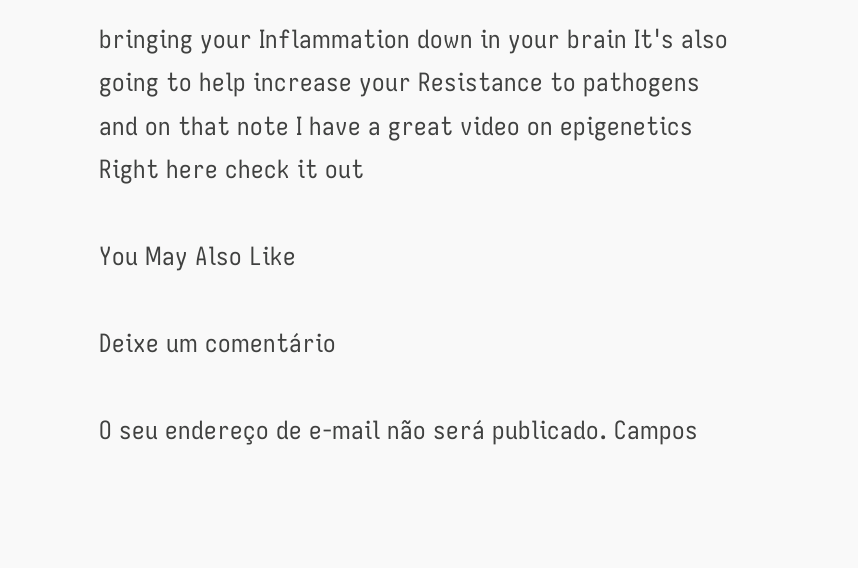bringing your Inflammation down in your brain It's also going to help increase your Resistance to pathogens and on that note I have a great video on epigenetics Right here check it out

You May Also Like

Deixe um comentário

O seu endereço de e-mail não será publicado. Campos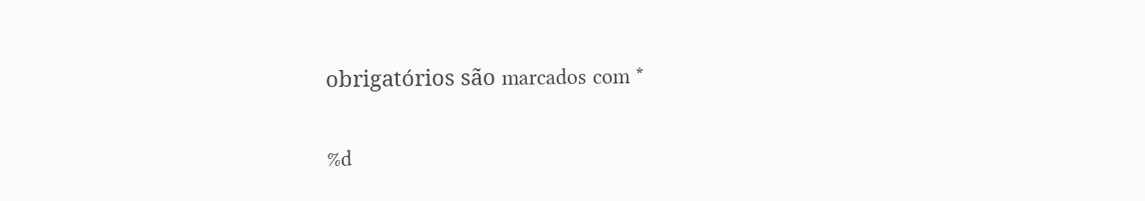obrigatórios são marcados com *

%d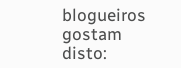blogueiros gostam disto: